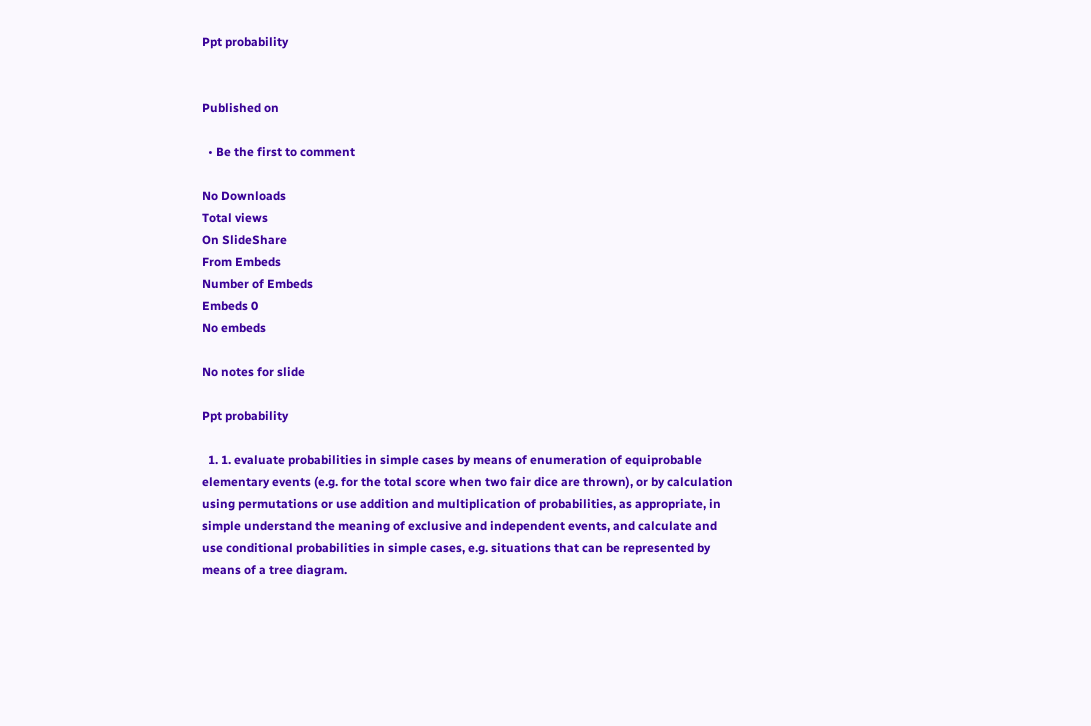Ppt probability


Published on

  • Be the first to comment

No Downloads
Total views
On SlideShare
From Embeds
Number of Embeds
Embeds 0
No embeds

No notes for slide

Ppt probability

  1. 1. evaluate probabilities in simple cases by means of enumeration of equiprobable elementary events (e.g. for the total score when two fair dice are thrown), or by calculation using permutations or use addition and multiplication of probabilities, as appropriate, in simple understand the meaning of exclusive and independent events, and calculate and use conditional probabilities in simple cases, e.g. situations that can be represented by means of a tree diagram.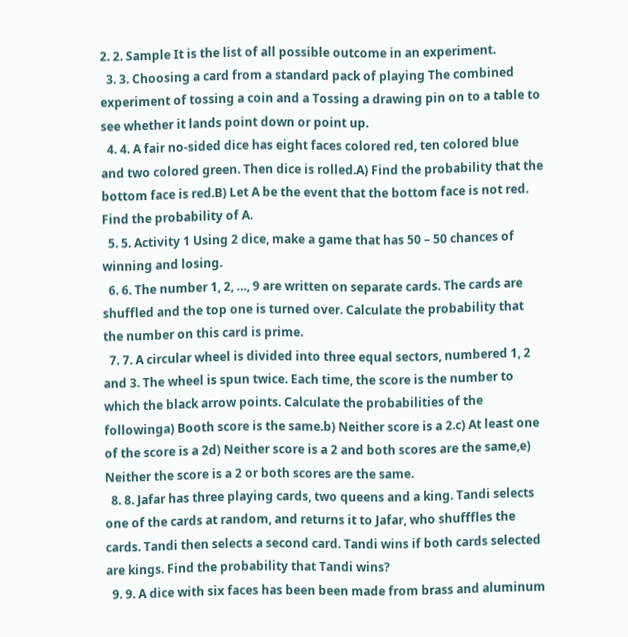2. 2. Sample It is the list of all possible outcome in an experiment.
  3. 3. Choosing a card from a standard pack of playing The combined experiment of tossing a coin and a Tossing a drawing pin on to a table to see whether it lands point down or point up.
  4. 4. A fair no-sided dice has eight faces colored red, ten colored blue and two colored green. Then dice is rolled.A) Find the probability that the bottom face is red.B) Let A be the event that the bottom face is not red. Find the probability of A.
  5. 5. Activity 1 Using 2 dice, make a game that has 50 – 50 chances of winning and losing.
  6. 6. The number 1, 2, …, 9 are written on separate cards. The cards are shuffled and the top one is turned over. Calculate the probability that the number on this card is prime.
  7. 7. A circular wheel is divided into three equal sectors, numbered 1, 2 and 3. The wheel is spun twice. Each time, the score is the number to which the black arrow points. Calculate the probabilities of the followinga) Booth score is the same.b) Neither score is a 2.c) At least one of the score is a 2d) Neither score is a 2 and both scores are the same,e) Neither the score is a 2 or both scores are the same.
  8. 8. Jafar has three playing cards, two queens and a king. Tandi selects one of the cards at random, and returns it to Jafar, who shufffles the cards. Tandi then selects a second card. Tandi wins if both cards selected are kings. Find the probability that Tandi wins?
  9. 9. A dice with six faces has been been made from brass and aluminum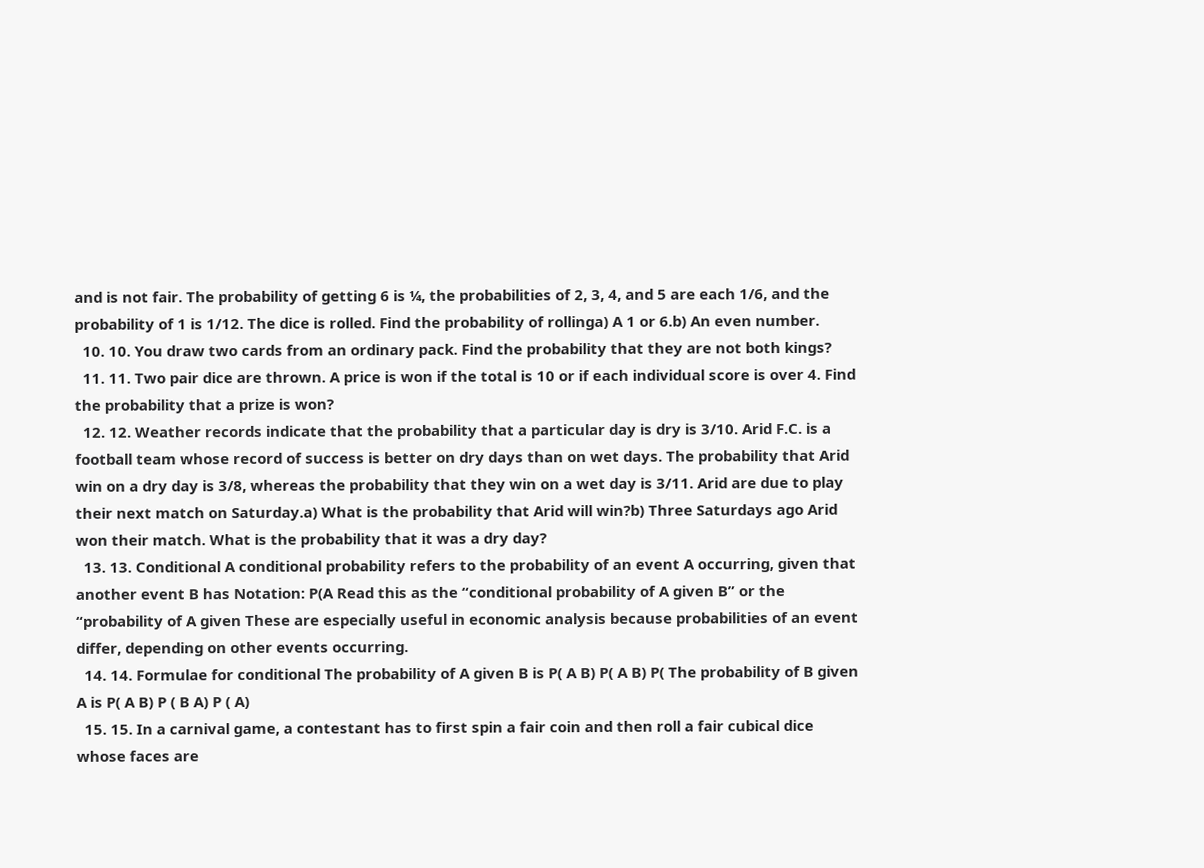and is not fair. The probability of getting 6 is ¼, the probabilities of 2, 3, 4, and 5 are each 1/6, and the probability of 1 is 1/12. The dice is rolled. Find the probability of rollinga) A 1 or 6.b) An even number.
  10. 10. You draw two cards from an ordinary pack. Find the probability that they are not both kings?
  11. 11. Two pair dice are thrown. A price is won if the total is 10 or if each individual score is over 4. Find the probability that a prize is won?
  12. 12. Weather records indicate that the probability that a particular day is dry is 3/10. Arid F.C. is a football team whose record of success is better on dry days than on wet days. The probability that Arid win on a dry day is 3/8, whereas the probability that they win on a wet day is 3/11. Arid are due to play their next match on Saturday.a) What is the probability that Arid will win?b) Three Saturdays ago Arid won their match. What is the probability that it was a dry day?
  13. 13. Conditional A conditional probability refers to the probability of an event A occurring, given that another event B has Notation: P(A Read this as the “conditional probability of A given B” or the “probability of A given These are especially useful in economic analysis because probabilities of an event differ, depending on other events occurring.
  14. 14. Formulae for conditional The probability of A given B is P( A B) P( A B) P( The probability of B given A is P( A B) P ( B A) P ( A)
  15. 15. In a carnival game, a contestant has to first spin a fair coin and then roll a fair cubical dice whose faces are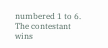numbered 1 to 6. The contestant wins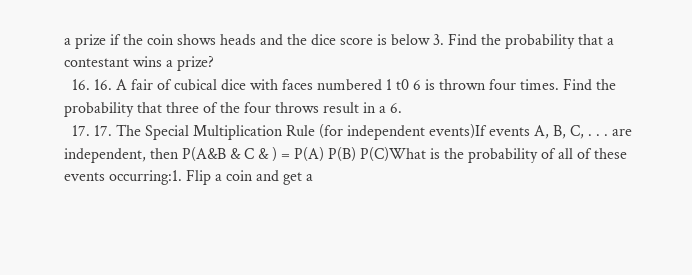a prize if the coin shows heads and the dice score is below 3. Find the probability that a contestant wins a prize?
  16. 16. A fair of cubical dice with faces numbered 1 t0 6 is thrown four times. Find the probability that three of the four throws result in a 6.
  17. 17. The Special Multiplication Rule (for independent events)If events A, B, C, . . . are independent, then P(A&B & C & ) = P(A) P(B) P(C)What is the probability of all of these events occurring:1. Flip a coin and get a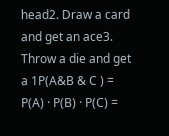head2. Draw a card and get an ace3. Throw a die and get a 1P(A&B & C ) = P(A) · P(B) · P(C) =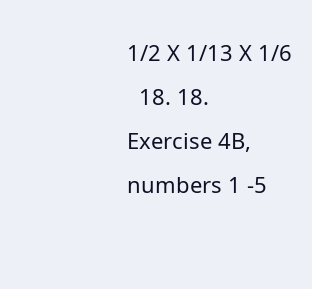1/2 X 1/13 X 1/6
  18. 18. Exercise 4B, numbers 1 -5